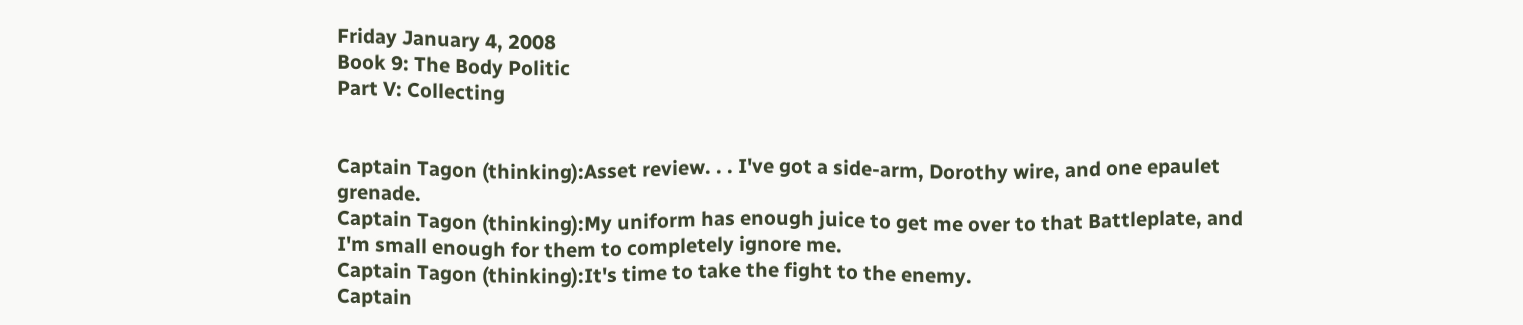Friday January 4, 2008
Book 9: The Body Politic
Part V: Collecting


Captain Tagon (thinking):Asset review. . . I've got a side-arm, Dorothy wire, and one epaulet grenade.
Captain Tagon (thinking):My uniform has enough juice to get me over to that Battleplate, and I'm small enough for them to completely ignore me.
Captain Tagon (thinking):It's time to take the fight to the enemy.
Captain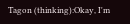Tagon (thinking):Okay, I'm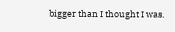bigger than I thought I was.